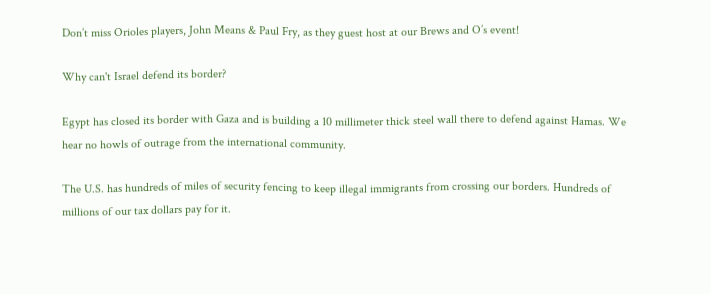Don’t miss Orioles players, John Means & Paul Fry, as they guest host at our Brews and O’s event!

Why can't Israel defend its border?

Egypt has closed its border with Gaza and is building a 10 millimeter thick steel wall there to defend against Hamas. We hear no howls of outrage from the international community.

The U.S. has hundreds of miles of security fencing to keep illegal immigrants from crossing our borders. Hundreds of millions of our tax dollars pay for it.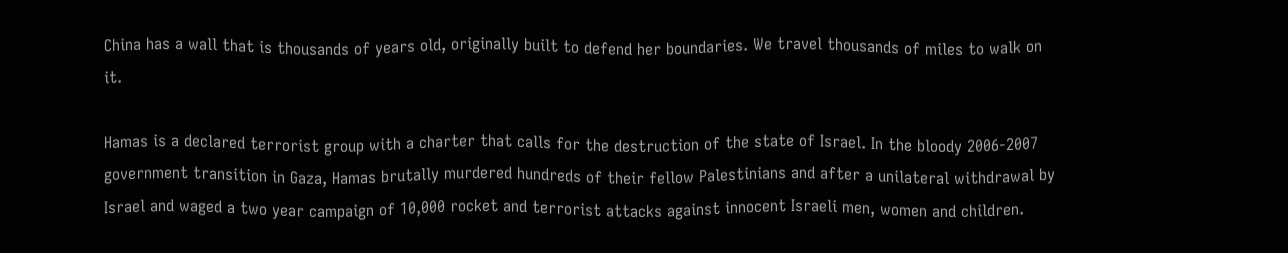China has a wall that is thousands of years old, originally built to defend her boundaries. We travel thousands of miles to walk on it.

Hamas is a declared terrorist group with a charter that calls for the destruction of the state of Israel. In the bloody 2006-2007 government transition in Gaza, Hamas brutally murdered hundreds of their fellow Palestinians and after a unilateral withdrawal by Israel and waged a two year campaign of 10,000 rocket and terrorist attacks against innocent Israeli men, women and children.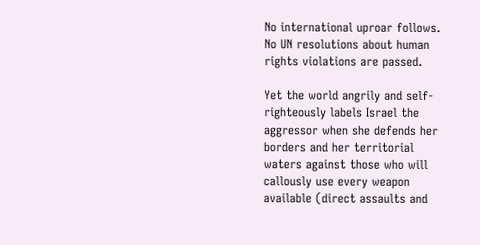No international uproar follows. No UN resolutions about human rights violations are passed.

Yet the world angrily and self-righteously labels Israel the aggressor when she defends her borders and her territorial waters against those who will callously use every weapon available (direct assaults and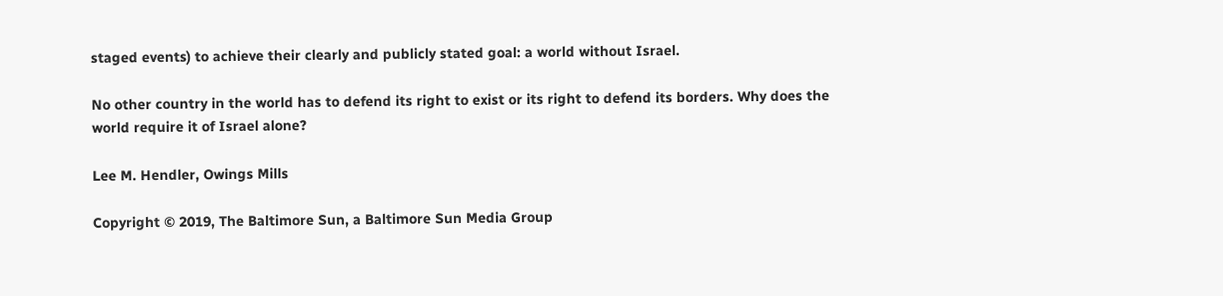staged events) to achieve their clearly and publicly stated goal: a world without Israel.

No other country in the world has to defend its right to exist or its right to defend its borders. Why does the world require it of Israel alone?

Lee M. Hendler, Owings Mills

Copyright © 2019, The Baltimore Sun, a Baltimore Sun Media Group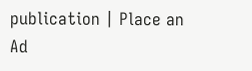publication | Place an Ad